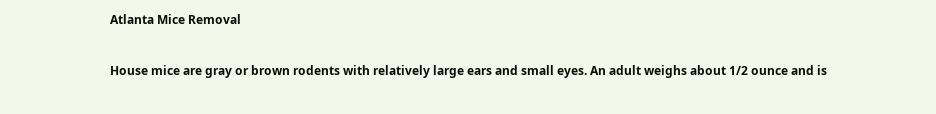Atlanta Mice Removal

House mice are gray or brown rodents with relatively large ears and small eyes. An adult weighs about 1/2 ounce and is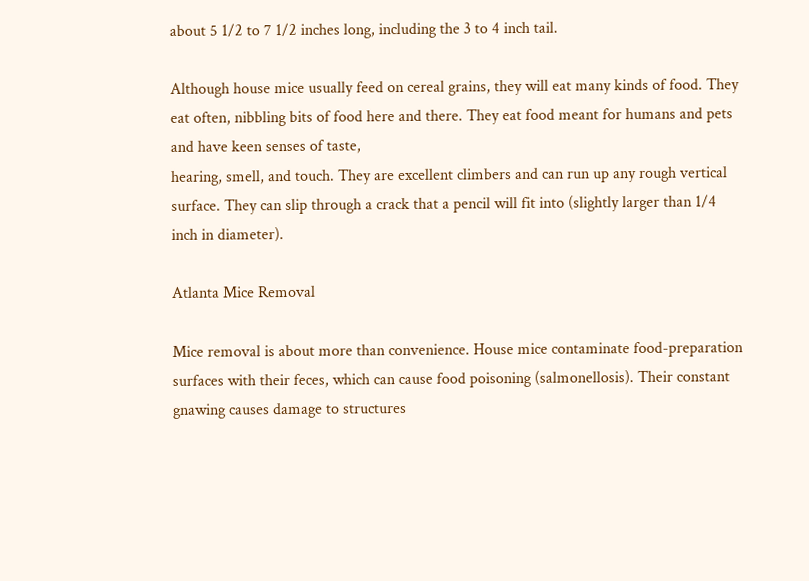about 5 1/2 to 7 1/2 inches long, including the 3 to 4 inch tail.

Although house mice usually feed on cereal grains, they will eat many kinds of food. They eat often, nibbling bits of food here and there. They eat food meant for humans and pets and have keen senses of taste,
hearing, smell, and touch. They are excellent climbers and can run up any rough vertical surface. They can slip through a crack that a pencil will fit into (slightly larger than 1/4 inch in diameter).

Atlanta Mice Removal

Mice removal is about more than convenience. House mice contaminate food-preparation surfaces with their feces, which can cause food poisoning (salmonellosis). Their constant gnawing causes damage to structures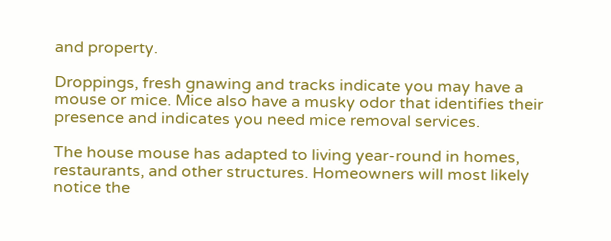and property.

Droppings, fresh gnawing and tracks indicate you may have a mouse or mice. Mice also have a musky odor that identifies their presence and indicates you need mice removal services.

The house mouse has adapted to living year-round in homes, restaurants, and other structures. Homeowners will most likely notice the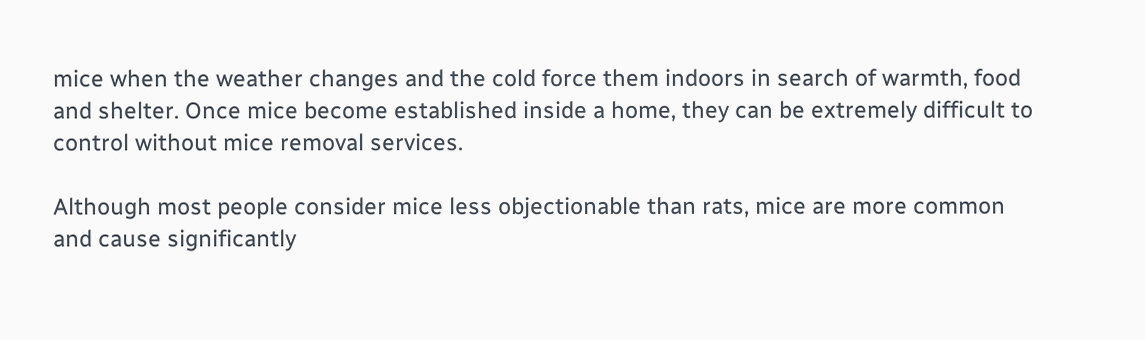mice when the weather changes and the cold force them indoors in search of warmth, food and shelter. Once mice become established inside a home, they can be extremely difficult to control without mice removal services.

Although most people consider mice less objectionable than rats, mice are more common and cause significantly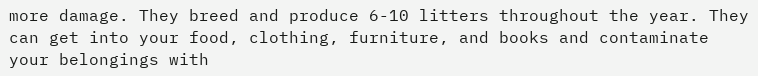more damage. They breed and produce 6-10 litters throughout the year. They can get into your food, clothing, furniture, and books and contaminate your belongings with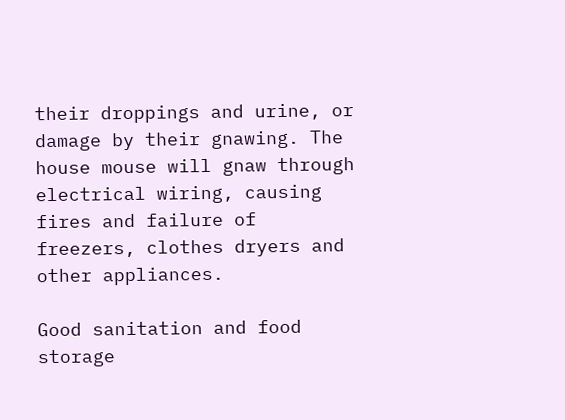their droppings and urine, or damage by their gnawing. The house mouse will gnaw through electrical wiring, causing fires and failure of freezers, clothes dryers and other appliances.

Good sanitation and food storage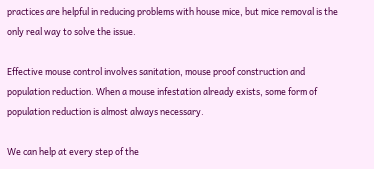practices are helpful in reducing problems with house mice, but mice removal is the only real way to solve the issue.

Effective mouse control involves sanitation, mouse proof construction and population reduction. When a mouse infestation already exists, some form of population reduction is almost always necessary.

We can help at every step of the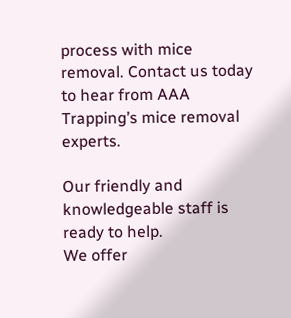process with mice removal. Contact us today to hear from AAA Trapping’s mice removal experts.

Our friendly and knowledgeable staff is ready to help.
We offer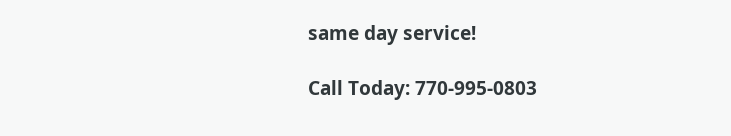same day service!

Call Today: 770-995-0803